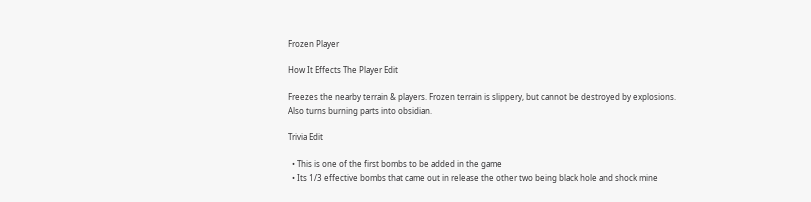Frozen Player

How It Effects The Player Edit

Freezes the nearby terrain & players. Frozen terrain is slippery, but cannot be destroyed by explosions. Also turns burning parts into obsidian.

Trivia Edit

  • This is one of the first bombs to be added in the game
  • Its 1/3 effective bombs that came out in release the other two being black hole and shock mine